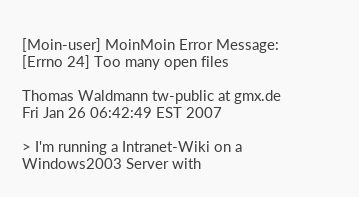[Moin-user] MoinMoin Error Message: [Errno 24] Too many open files

Thomas Waldmann tw-public at gmx.de
Fri Jan 26 06:42:49 EST 2007

> I'm running a Intranet-Wiki on a Windows2003 Server with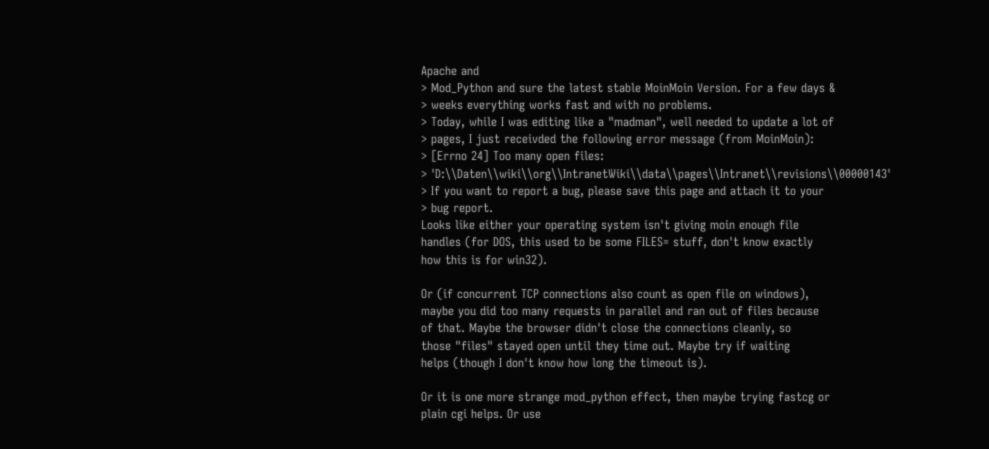Apache and
> Mod_Python and sure the latest stable MoinMoin Version. For a few days &
> weeks everything works fast and with no problems.
> Today, while I was editing like a "madman", well needed to update a lot of
> pages, I just receivded the following error message (from MoinMoin):
> [Errno 24] Too many open files:
> 'D:\\Daten\\wiki\\org\\IntranetWiki\\data\\pages\\Intranet\\revisions\\00000143'
> If you want to report a bug, please save this page and attach it to your
> bug report.
Looks like either your operating system isn't giving moin enough file
handles (for DOS, this used to be some FILES= stuff, don't know exactly
how this is for win32).

Or (if concurrent TCP connections also count as open file on windows),
maybe you did too many requests in parallel and ran out of files because
of that. Maybe the browser didn't close the connections cleanly, so
those "files" stayed open until they time out. Maybe try if waiting
helps (though I don't know how long the timeout is).

Or it is one more strange mod_python effect, then maybe trying fastcg or
plain cgi helps. Or use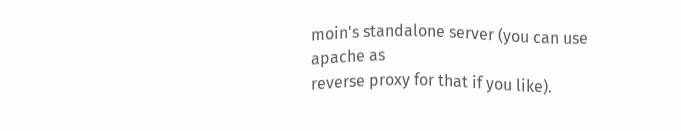moin's standalone server (you can use apache as
reverse proxy for that if you like).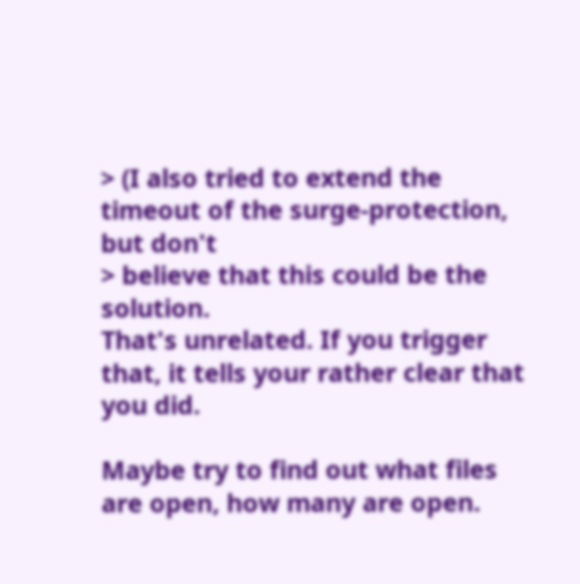> (I also tried to extend the timeout of the surge-protection, but don't
> believe that this could be the solution.
That's unrelated. If you trigger that, it tells your rather clear that
you did.

Maybe try to find out what files are open, how many are open.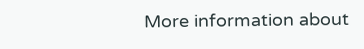More information about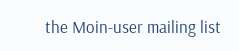the Moin-user mailing list